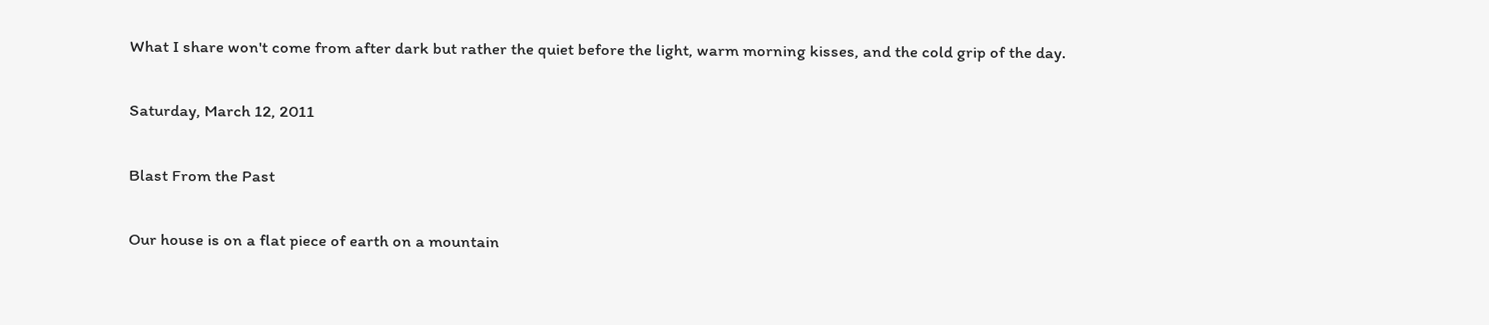What I share won't come from after dark but rather the quiet before the light, warm morning kisses, and the cold grip of the day.

Saturday, March 12, 2011

Blast From the Past

Our house is on a flat piece of earth on a mountain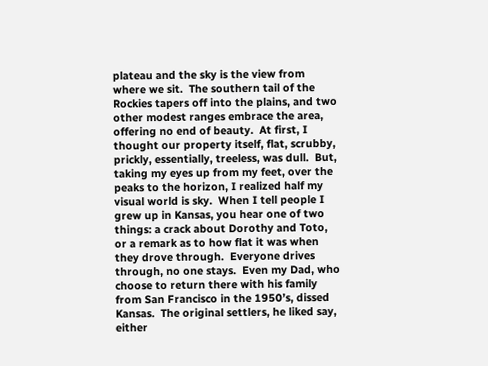plateau and the sky is the view from where we sit.  The southern tail of the Rockies tapers off into the plains, and two other modest ranges embrace the area, offering no end of beauty.  At first, I thought our property itself, flat, scrubby, prickly, essentially, treeless, was dull.  But, taking my eyes up from my feet, over the peaks to the horizon, I realized half my visual world is sky.  When I tell people I grew up in Kansas, you hear one of two things: a crack about Dorothy and Toto, or a remark as to how flat it was when they drove through.  Everyone drives through, no one stays.  Even my Dad, who choose to return there with his family from San Francisco in the 1950’s, dissed Kansas.  The original settlers, he liked say, either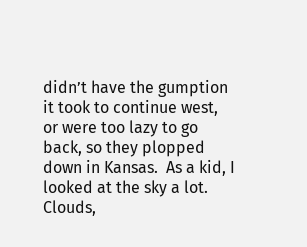didn’t have the gumption it took to continue west, or were too lazy to go back, so they plopped down in Kansas.  As a kid, I looked at the sky a lot.  Clouds,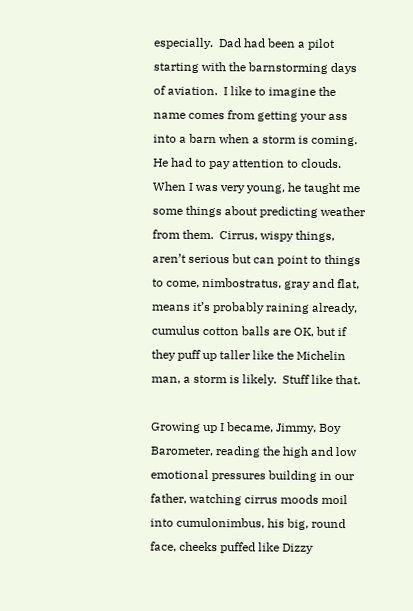especially.  Dad had been a pilot starting with the barnstorming days of aviation.  I like to imagine the name comes from getting your ass into a barn when a storm is coming.  He had to pay attention to clouds.  When I was very young, he taught me some things about predicting weather from them.  Cirrus, wispy things, aren’t serious but can point to things to come, nimbostratus, gray and flat, means it’s probably raining already, cumulus cotton balls are OK, but if they puff up taller like the Michelin man, a storm is likely.  Stuff like that.

Growing up I became, Jimmy, Boy Barometer, reading the high and low emotional pressures building in our father, watching cirrus moods moil into cumulonimbus, his big, round face, cheeks puffed like Dizzy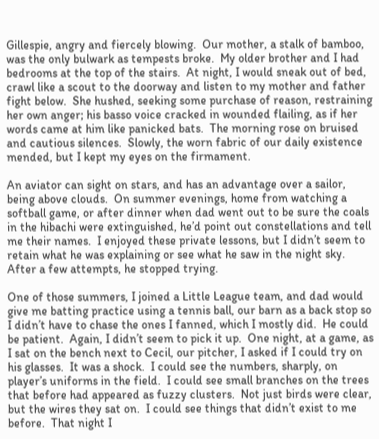Gillespie, angry and fiercely blowing.  Our mother, a stalk of bamboo, was the only bulwark as tempests broke.  My older brother and I had bedrooms at the top of the stairs.  At night, I would sneak out of bed, crawl like a scout to the doorway and listen to my mother and father fight below.  She hushed, seeking some purchase of reason, restraining her own anger; his basso voice cracked in wounded flailing, as if her words came at him like panicked bats.  The morning rose on bruised and cautious silences.  Slowly, the worn fabric of our daily existence mended, but I kept my eyes on the firmament.

An aviator can sight on stars, and has an advantage over a sailor, being above clouds.  On summer evenings, home from watching a softball game, or after dinner when dad went out to be sure the coals in the hibachi were extinguished, he’d point out constellations and tell me their names.  I enjoyed these private lessons, but I didn’t seem to retain what he was explaining or see what he saw in the night sky.  After a few attempts, he stopped trying.

One of those summers, I joined a Little League team, and dad would give me batting practice using a tennis ball, our barn as a back stop so I didn’t have to chase the ones I fanned, which I mostly did.  He could be patient.  Again, I didn’t seem to pick it up.  One night, at a game, as I sat on the bench next to Cecil, our pitcher, I asked if I could try on his glasses.  It was a shock.  I could see the numbers, sharply, on player’s uniforms in the field.  I could see small branches on the trees that before had appeared as fuzzy clusters.  Not just birds were clear, but the wires they sat on.  I could see things that didn’t exist to me before.  That night I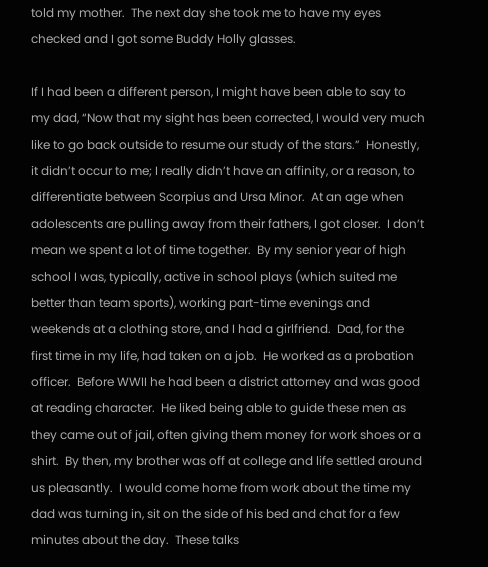told my mother.  The next day she took me to have my eyes checked and I got some Buddy Holly glasses.

If I had been a different person, I might have been able to say to my dad, “Now that my sight has been corrected, I would very much like to go back outside to resume our study of the stars.”  Honestly, it didn’t occur to me; I really didn’t have an affinity, or a reason, to differentiate between Scorpius and Ursa Minor.  At an age when adolescents are pulling away from their fathers, I got closer.  I don’t mean we spent a lot of time together.  By my senior year of high school I was, typically, active in school plays (which suited me better than team sports), working part-time evenings and weekends at a clothing store, and I had a girlfriend.  Dad, for the first time in my life, had taken on a job.  He worked as a probation officer.  Before WWII he had been a district attorney and was good at reading character.  He liked being able to guide these men as they came out of jail, often giving them money for work shoes or a shirt.  By then, my brother was off at college and life settled around us pleasantly.  I would come home from work about the time my dad was turning in, sit on the side of his bed and chat for a few minutes about the day.  These talks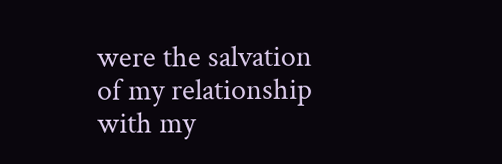were the salvation of my relationship with my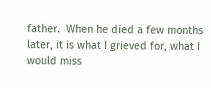father.  When he died a few months later, it is what I grieved for, what I would miss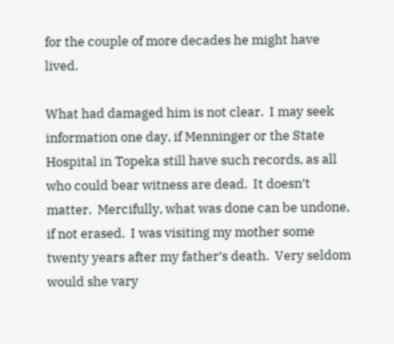for the couple of more decades he might have lived.

What had damaged him is not clear.  I may seek information one day, if Menninger or the State Hospital in Topeka still have such records, as all who could bear witness are dead.  It doesn’t matter.  Mercifully, what was done can be undone, if not erased.  I was visiting my mother some twenty years after my father’s death.  Very seldom would she vary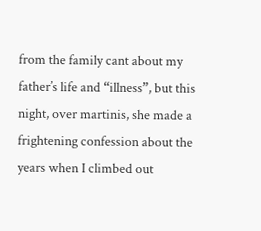from the family cant about my father’s life and “illness”, but this night, over martinis, she made a frightening confession about the years when I climbed out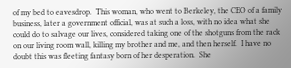of my bed to eavesdrop.  This woman, who went to Berkeley, the CEO of a family business, later a government official, was at such a loss, with no idea what she could do to salvage our lives, considered taking one of the shotguns from the rack on our living room wall, killing my brother and me, and then herself.  I have no doubt this was fleeting fantasy born of her desperation.  She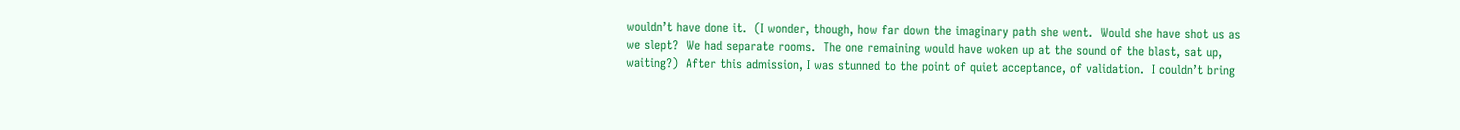wouldn’t have done it.  (I wonder, though, how far down the imaginary path she went.  Would she have shot us as we slept?  We had separate rooms.  The one remaining would have woken up at the sound of the blast, sat up, waiting?)  After this admission, I was stunned to the point of quiet acceptance, of validation.  I couldn’t bring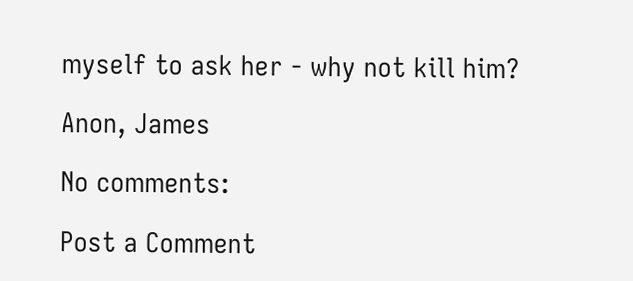myself to ask her - why not kill him?

Anon, James

No comments:

Post a Comment